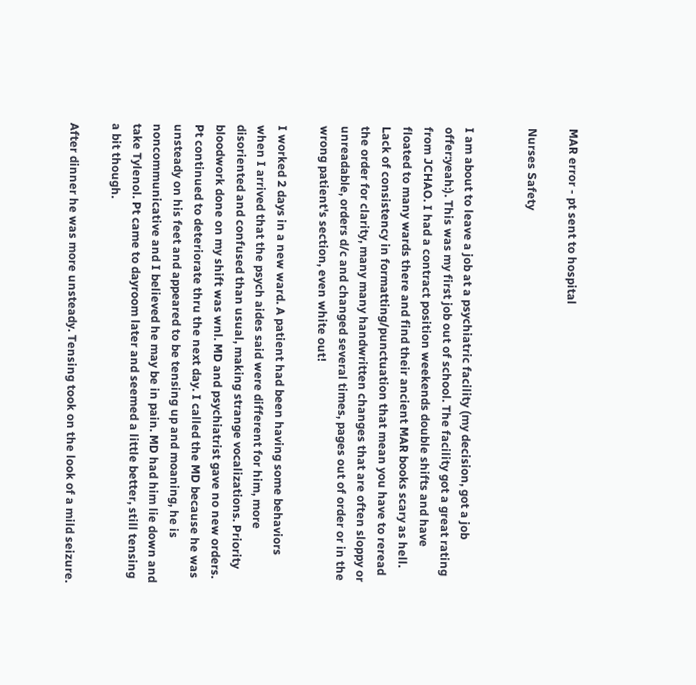MAR error - pt sent to hospital

Nurses Safety


I am about to leave a job at a psychiatric facility (my decision, got a job offer:yeah:). This was my first job out of school. The facility got a great rating from JCHAO. I had a contract position weekends double shifts and have floated to many wards there and find their ancient MAR books scary as hell. Lack of consistency in formatting/punctuation that mean you have to reread the order for clarity, many many handwritten changes that are often sloppy or unreadable, orders d/c and changed several times, pages out of order or in the wrong patient's section, even white out!

I worked 2 days in a new ward. A patient had been having some behaviors when I arrived that the psych aides said were different for him, more disoriented and confused than usual, making strange vocalizations. Priority bloodwork done on my shift was wnl. MD and psychiatrist gave no new orders. Pt continued to deteriorate thru the next day. I called the MD because he was unsteady on his feet and appeared to be tensing up and moaning, he is noncommunicative and I believed he may be in pain. MD had him lie down and take Tylenol. Pt came to dayroom later and seemed a little better, still tensing a bit though.

After dinner he was more unsteady. Tensing took on the look of a mild seizure.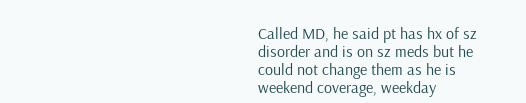Called MD, he said pt has hx of sz disorder and is on sz meds but he could not change them as he is weekend coverage, weekday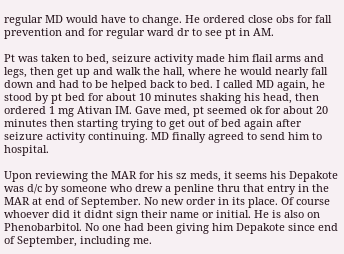regular MD would have to change. He ordered close obs for fall prevention and for regular ward dr to see pt in AM.

Pt was taken to bed, seizure activity made him flail arms and legs, then get up and walk the hall, where he would nearly fall down and had to be helped back to bed. I called MD again, he stood by pt bed for about 10 minutes shaking his head, then ordered 1 mg Ativan IM. Gave med, pt seemed ok for about 20 minutes then starting trying to get out of bed again after seizure activity continuing. MD finally agreed to send him to hospital.

Upon reviewing the MAR for his sz meds, it seems his Depakote was d/c by someone who drew a penline thru that entry in the MAR at end of September. No new order in its place. Of course whoever did it didnt sign their name or initial. He is also on Phenobarbitol. No one had been giving him Depakote since end of September, including me.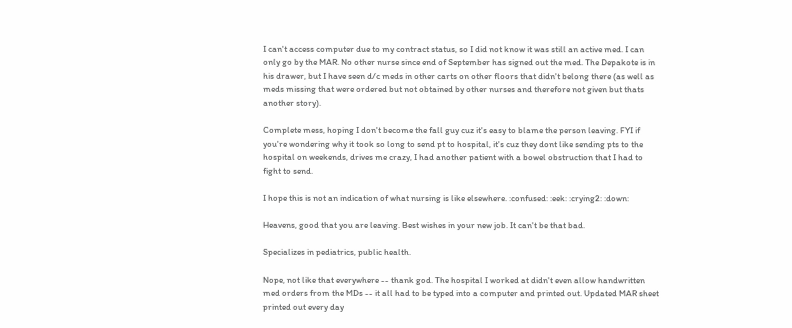I can't access computer due to my contract status, so I did not know it was still an active med. I can only go by the MAR. No other nurse since end of September has signed out the med. The Depakote is in his drawer, but I have seen d/c meds in other carts on other floors that didn't belong there (as well as meds missing that were ordered but not obtained by other nurses and therefore not given but thats another story).

Complete mess, hoping I don't become the fall guy cuz it's easy to blame the person leaving. FYI if you're wondering why it took so long to send pt to hospital, it's cuz they dont like sending pts to the hospital on weekends, drives me crazy, I had another patient with a bowel obstruction that I had to fight to send.

I hope this is not an indication of what nursing is like elsewhere. :confused: :eek: :crying2: :down:

Heavens, good that you are leaving. Best wishes in your new job. It can't be that bad.

Specializes in pediatrics, public health.

Nope, not like that everywhere -- thank god. The hospital I worked at didn't even allow handwritten med orders from the MDs -- it all had to be typed into a computer and printed out. Updated MAR sheet printed out every day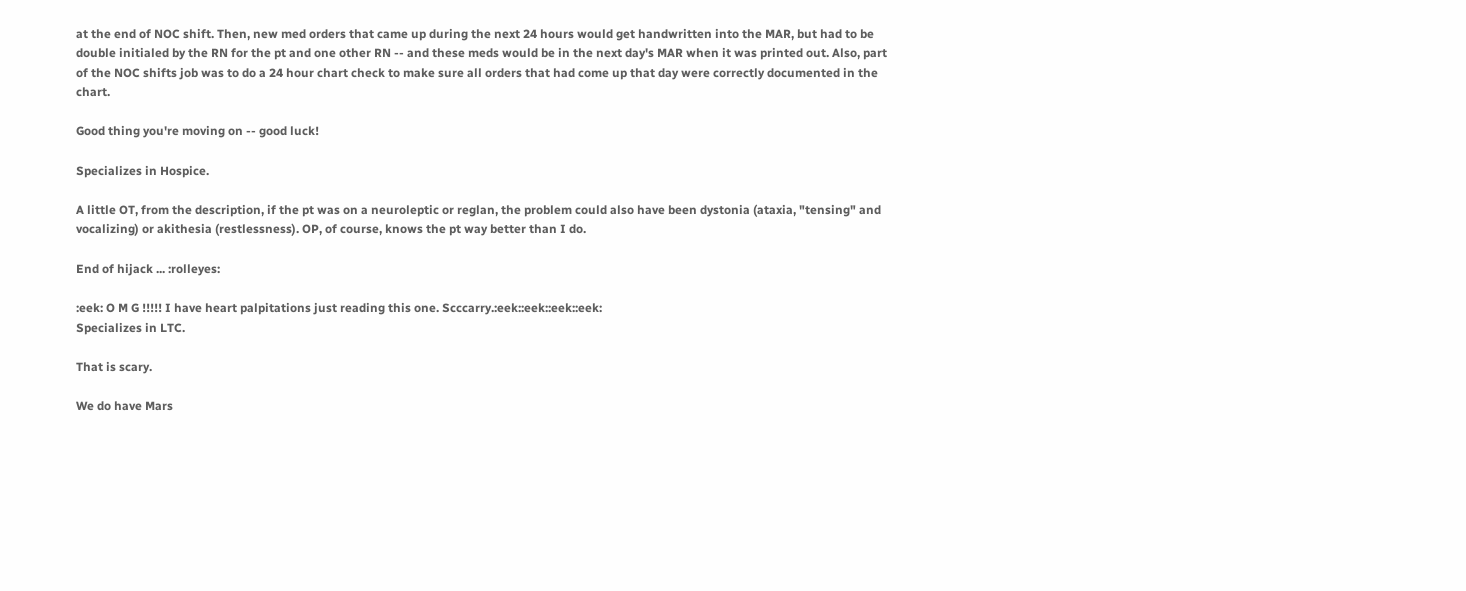at the end of NOC shift. Then, new med orders that came up during the next 24 hours would get handwritten into the MAR, but had to be double initialed by the RN for the pt and one other RN -- and these meds would be in the next day's MAR when it was printed out. Also, part of the NOC shifts job was to do a 24 hour chart check to make sure all orders that had come up that day were correctly documented in the chart.

Good thing you're moving on -- good luck!

Specializes in Hospice.

A little OT, from the description, if the pt was on a neuroleptic or reglan, the problem could also have been dystonia (ataxia, "tensing" and vocalizing) or akithesia (restlessness). OP, of course, knows the pt way better than I do.

End of hijack ... :rolleyes:

:eek: O M G !!!!! I have heart palpitations just reading this one. Scccarry.:eek::eek::eek::eek:
Specializes in LTC.

That is scary.

We do have Mars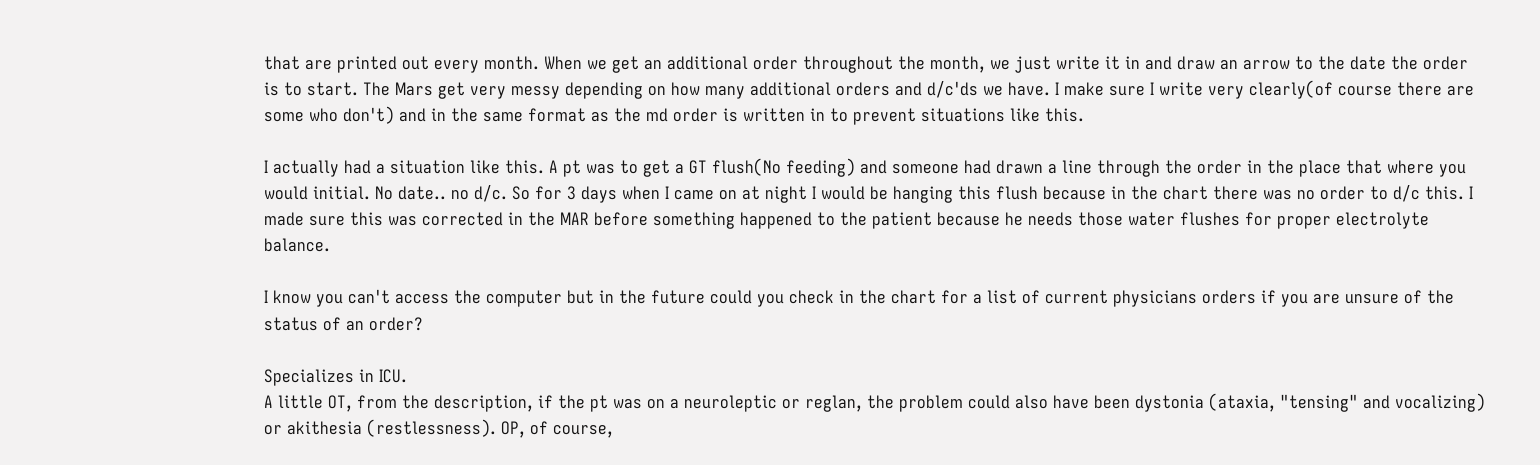that are printed out every month. When we get an additional order throughout the month, we just write it in and draw an arrow to the date the order is to start. The Mars get very messy depending on how many additional orders and d/c'ds we have. I make sure I write very clearly(of course there are some who don't) and in the same format as the md order is written in to prevent situations like this.

I actually had a situation like this. A pt was to get a GT flush(No feeding) and someone had drawn a line through the order in the place that where you would initial. No date.. no d/c. So for 3 days when I came on at night I would be hanging this flush because in the chart there was no order to d/c this. I made sure this was corrected in the MAR before something happened to the patient because he needs those water flushes for proper electrolyte balance.

I know you can't access the computer but in the future could you check in the chart for a list of current physicians orders if you are unsure of the status of an order?

Specializes in ICU.
A little OT, from the description, if the pt was on a neuroleptic or reglan, the problem could also have been dystonia (ataxia, "tensing" and vocalizing) or akithesia (restlessness). OP, of course,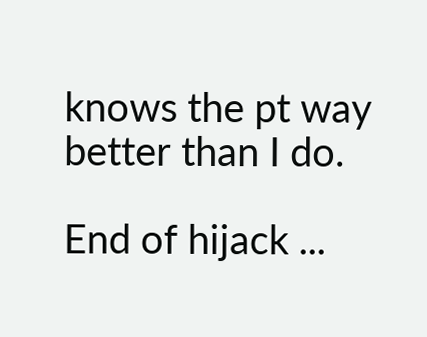knows the pt way better than I do.

End of hijack ...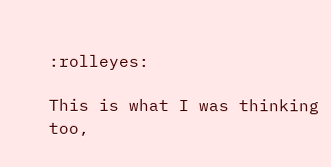:rolleyes:

This is what I was thinking too,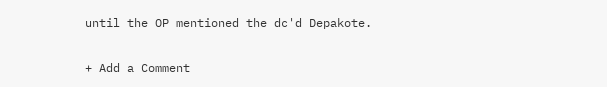until the OP mentioned the dc'd Depakote.

+ Add a Comment